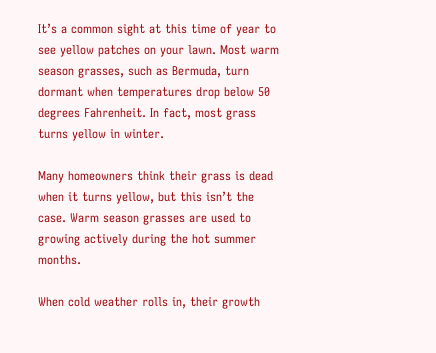It’s a common sight at this time of year to see yellow patches on your lawn. Most warm season grasses, such as Bermuda, turn dormant when temperatures drop below 50 degrees Fahrenheit. In fact, most grass turns yellow in winter.

Many homeowners think their grass is dead when it turns yellow, but this isn’t the case. Warm season grasses are used to growing actively during the hot summer months.

When cold weather rolls in, their growth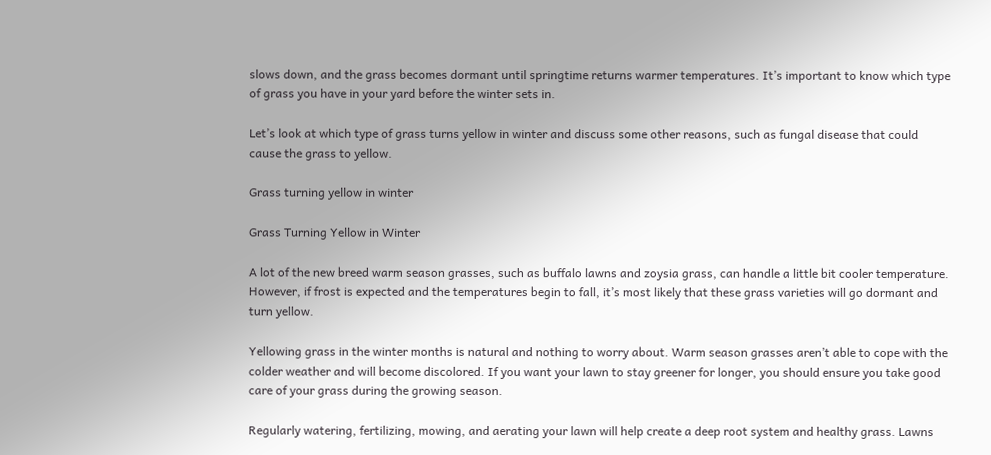slows down, and the grass becomes dormant until springtime returns warmer temperatures. It’s important to know which type of grass you have in your yard before the winter sets in.

Let’s look at which type of grass turns yellow in winter and discuss some other reasons, such as fungal disease that could cause the grass to yellow.

Grass turning yellow in winter

Grass Turning Yellow in Winter

A lot of the new breed warm season grasses, such as buffalo lawns and zoysia grass, can handle a little bit cooler temperature. However, if frost is expected and the temperatures begin to fall, it’s most likely that these grass varieties will go dormant and turn yellow.

Yellowing grass in the winter months is natural and nothing to worry about. Warm season grasses aren’t able to cope with the colder weather and will become discolored. If you want your lawn to stay greener for longer, you should ensure you take good care of your grass during the growing season.

Regularly watering, fertilizing, mowing, and aerating your lawn will help create a deep root system and healthy grass. Lawns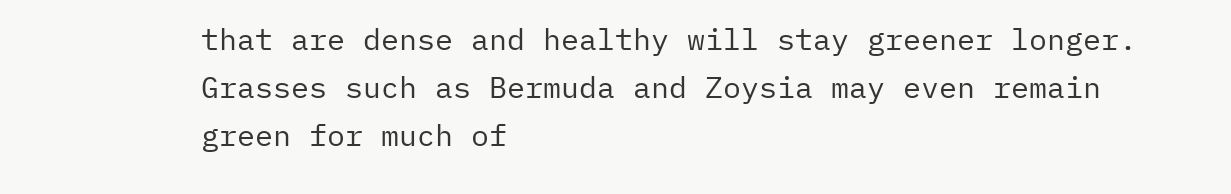that are dense and healthy will stay greener longer. Grasses such as Bermuda and Zoysia may even remain green for much of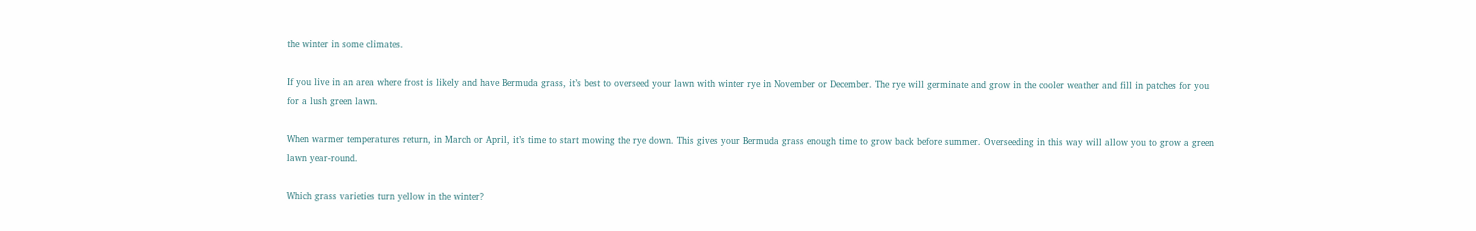the winter in some climates.

If you live in an area where frost is likely and have Bermuda grass, it’s best to overseed your lawn with winter rye in November or December. The rye will germinate and grow in the cooler weather and fill in patches for you for a lush green lawn.

When warmer temperatures return, in March or April, it’s time to start mowing the rye down. This gives your Bermuda grass enough time to grow back before summer. Overseeding in this way will allow you to grow a green lawn year-round.

Which grass varieties turn yellow in the winter?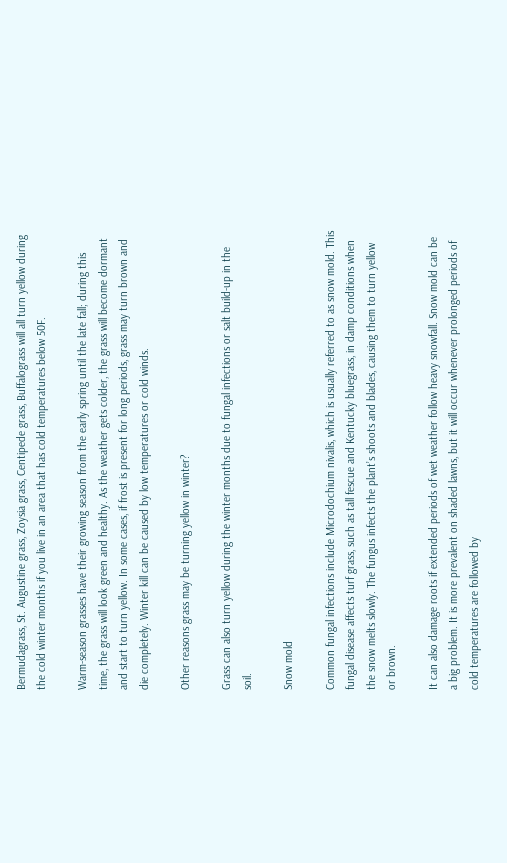Bermudagrass, St. Augustine grass, Zoysia grass, Centipede grass, Buffalograss will all turn yellow during the cold winter months if you live in an area that has cold temperatures below 50F.

Warm-season grasses have their growing season from the early spring until the late fall; during this time, the grass will look green and healthy. As the weather gets colder, the grass will become dormant and start to turn yellow. In some cases, if frost is present for long periods, grass may turn brown and die completely. Winter kill can be caused by low temperatures or cold winds.

Other reasons grass may be turning yellow in winter?

Grass can also turn yellow during the winter months due to fungal infections or salt build-up in the soil.

Snow mold

Common fungal infections include Microdochium nivalis, which is usually referred to as snow mold. This fungal disease affects turf grass, such as tall fescue and Kentucky bluegrass, in damp conditions when the snow melts slowly. The fungus infects the plant’s shoots and blades, causing them to turn yellow or brown.

It can also damage roots if extended periods of wet weather follow heavy snowfall. Snow mold can be a big problem. It is more prevalent on shaded lawns, but it will occur whenever prolonged periods of cold temperatures are followed by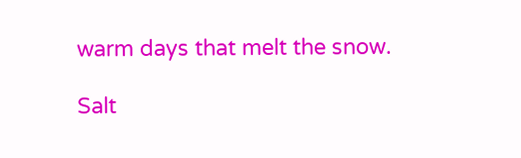warm days that melt the snow.

Salt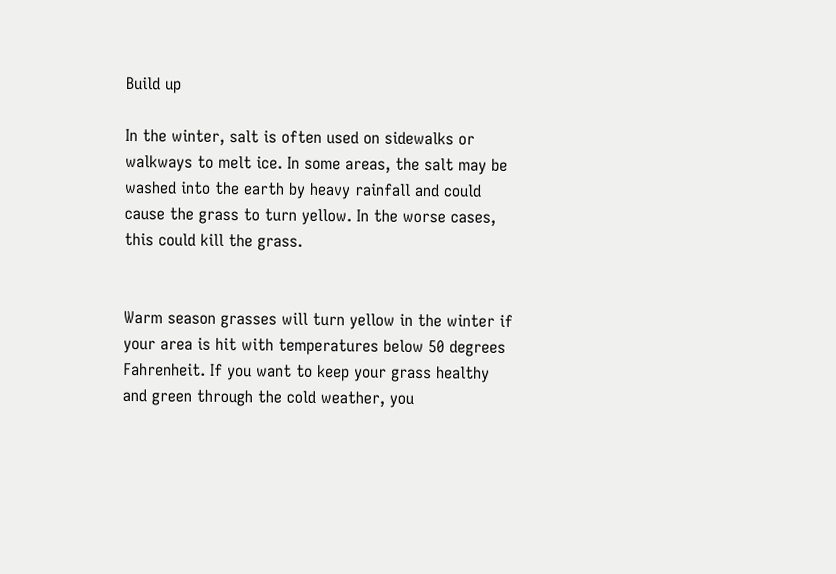Build up

In the winter, salt is often used on sidewalks or walkways to melt ice. In some areas, the salt may be washed into the earth by heavy rainfall and could cause the grass to turn yellow. In the worse cases, this could kill the grass.


Warm season grasses will turn yellow in the winter if your area is hit with temperatures below 50 degrees Fahrenheit. If you want to keep your grass healthy and green through the cold weather, you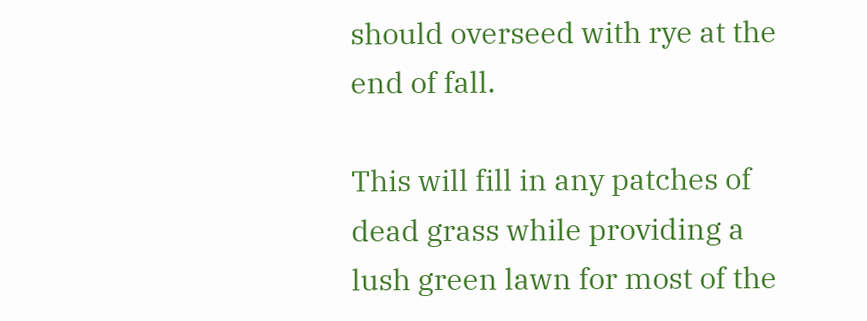should overseed with rye at the end of fall.

This will fill in any patches of dead grass while providing a lush green lawn for most of the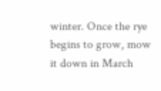winter. Once the rye begins to grow, mow it down in March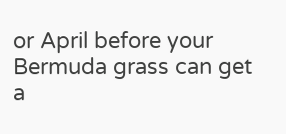or April before your Bermuda grass can get a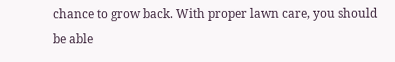chance to grow back. With proper lawn care, you should be able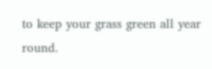to keep your grass green all year round.